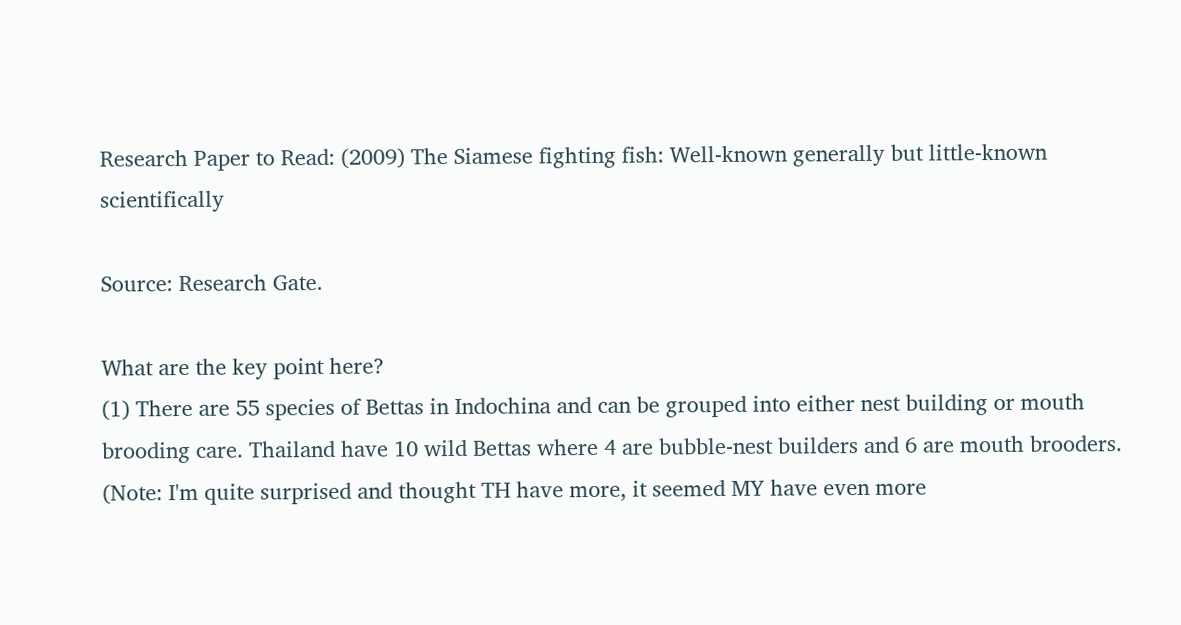Research Paper to Read: (2009) The Siamese fighting fish: Well-known generally but little-known scientifically

Source: Research Gate.

What are the key point here?
(1) There are 55 species of Bettas in Indochina and can be grouped into either nest building or mouth brooding care. Thailand have 10 wild Bettas where 4 are bubble-nest builders and 6 are mouth brooders. (Note: I'm quite surprised and thought TH have more, it seemed MY have even more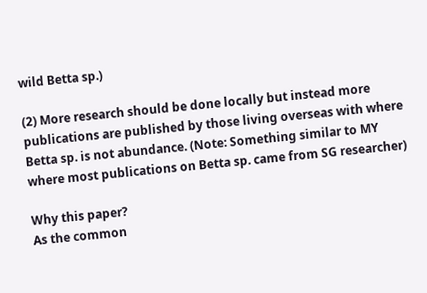wild Betta sp.)

(2) More research should be done locally but instead more publications are published by those living overseas with where Betta sp. is not abundance. (Note: Something similar to MY where most publications on Betta sp. came from SG researcher)

Why this paper?
As the common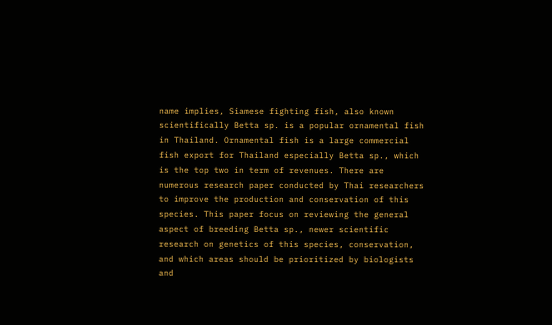name implies, Siamese fighting fish, also known scientifically Betta sp. is a popular ornamental fish in Thailand. Ornamental fish is a large commercial fish export for Thailand especially Betta sp., which is the top two in term of revenues. There are numerous research paper conducted by Thai researchers to improve the production and conservation of this species. This paper focus on reviewing the general aspect of breeding Betta sp., newer scientific research on genetics of this species, conservation, and which areas should be prioritized by biologists and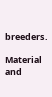breeders.

Material and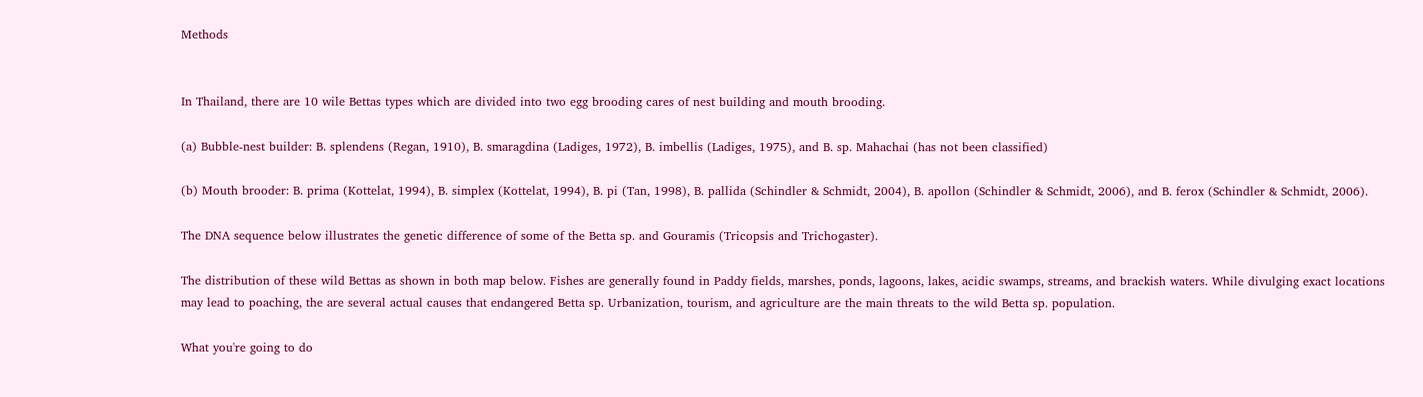Methods


In Thailand, there are 10 wile Bettas types which are divided into two egg brooding cares of nest building and mouth brooding.

(a) Bubble-nest builder: B. splendens (Regan, 1910), B. smaragdina (Ladiges, 1972), B. imbellis (Ladiges, 1975), and B. sp. Mahachai (has not been classified)

(b) Mouth brooder: B. prima (Kottelat, 1994), B. simplex (Kottelat, 1994), B. pi (Tan, 1998), B. pallida (Schindler & Schmidt, 2004), B. apollon (Schindler & Schmidt, 2006), and B. ferox (Schindler & Schmidt, 2006).

The DNA sequence below illustrates the genetic difference of some of the Betta sp. and Gouramis (Tricopsis and Trichogaster).

The distribution of these wild Bettas as shown in both map below. Fishes are generally found in Paddy fields, marshes, ponds, lagoons, lakes, acidic swamps, streams, and brackish waters. While divulging exact locations may lead to poaching, the are several actual causes that endangered Betta sp. Urbanization, tourism, and agriculture are the main threats to the wild Betta sp. population.

What you're going to do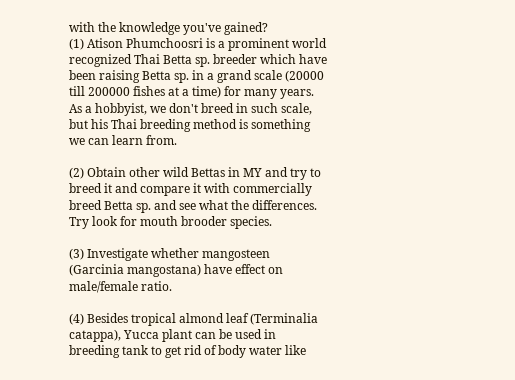with the knowledge you've gained?
(1) Atison Phumchoosri is a prominent world recognized Thai Betta sp. breeder which have been raising Betta sp. in a grand scale (20000 till 200000 fishes at a time) for many years. As a hobbyist, we don't breed in such scale, but his Thai breeding method is something we can learn from.

(2) Obtain other wild Bettas in MY and try to breed it and compare it with commercially breed Betta sp. and see what the differences. Try look for mouth brooder species.

(3) Investigate whether mangosteen (Garcinia mangostana) have effect on male/female ratio.

(4) Besides tropical almond leaf (Terminalia catappa), Yucca plant can be used in breeding tank to get rid of body water like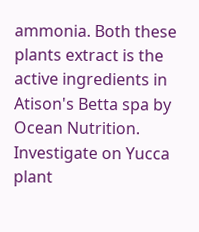ammonia. Both these plants extract is the active ingredients in Atison's Betta spa by Ocean Nutrition. Investigate on Yucca plant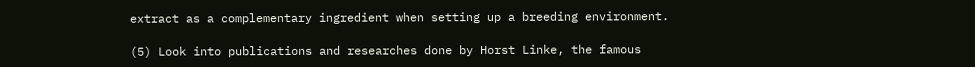extract as a complementary ingredient when setting up a breeding environment.

(5) Look into publications and researches done by Horst Linke, the famous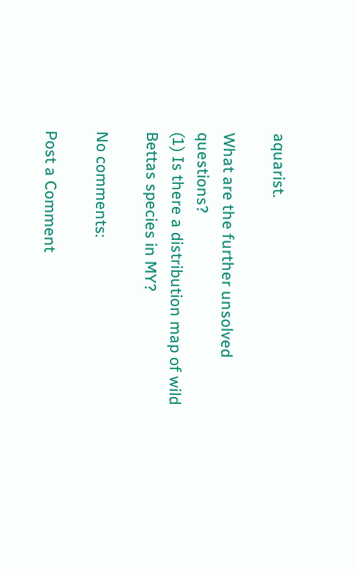aquarist.

What are the further unsolved questions?
(1) Is there a distribution map of wild Bettas species in MY?

No comments:

Post a Comment